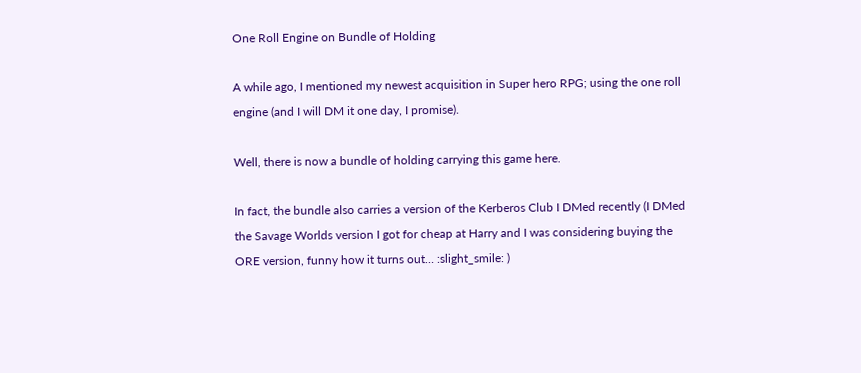One Roll Engine on Bundle of Holding

A while ago, I mentioned my newest acquisition in Super hero RPG; using the one roll engine (and I will DM it one day, I promise).

Well, there is now a bundle of holding carrying this game here.

In fact, the bundle also carries a version of the Kerberos Club I DMed recently (I DMed the Savage Worlds version I got for cheap at Harry and I was considering buying the ORE version, funny how it turns out… :slight_smile: )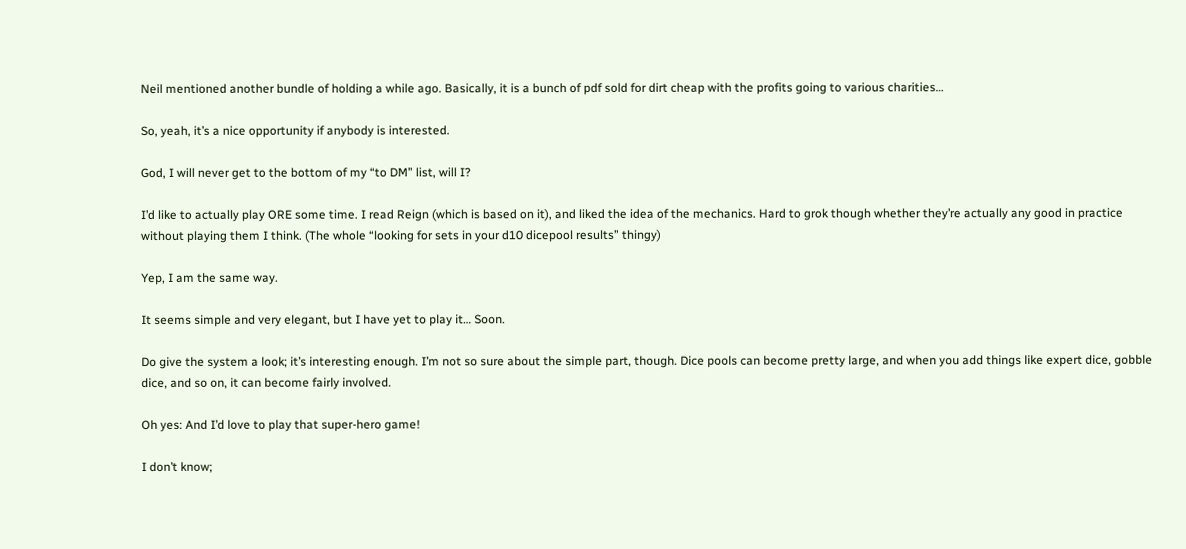Neil mentioned another bundle of holding a while ago. Basically, it is a bunch of pdf sold for dirt cheap with the profits going to various charities…

So, yeah, it’s a nice opportunity if anybody is interested.

God, I will never get to the bottom of my “to DM” list, will I?

I’d like to actually play ORE some time. I read Reign (which is based on it), and liked the idea of the mechanics. Hard to grok though whether they’re actually any good in practice without playing them I think. (The whole “looking for sets in your d10 dicepool results” thingy)

Yep, I am the same way.

It seems simple and very elegant, but I have yet to play it… Soon.

Do give the system a look; it’s interesting enough. I’m not so sure about the simple part, though. Dice pools can become pretty large, and when you add things like expert dice, gobble dice, and so on, it can become fairly involved.

Oh yes: And I’d love to play that super-hero game!

I don’t know;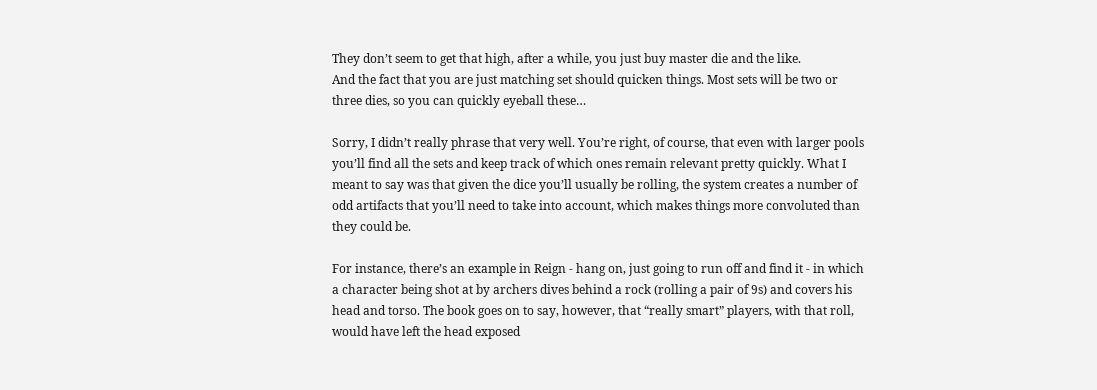They don’t seem to get that high, after a while, you just buy master die and the like.
And the fact that you are just matching set should quicken things. Most sets will be two or three dies, so you can quickly eyeball these…

Sorry, I didn’t really phrase that very well. You’re right, of course, that even with larger pools you’ll find all the sets and keep track of which ones remain relevant pretty quickly. What I meant to say was that given the dice you’ll usually be rolling, the system creates a number of odd artifacts that you’ll need to take into account, which makes things more convoluted than they could be.

For instance, there’s an example in Reign - hang on, just going to run off and find it - in which a character being shot at by archers dives behind a rock (rolling a pair of 9s) and covers his head and torso. The book goes on to say, however, that “really smart” players, with that roll, would have left the head exposed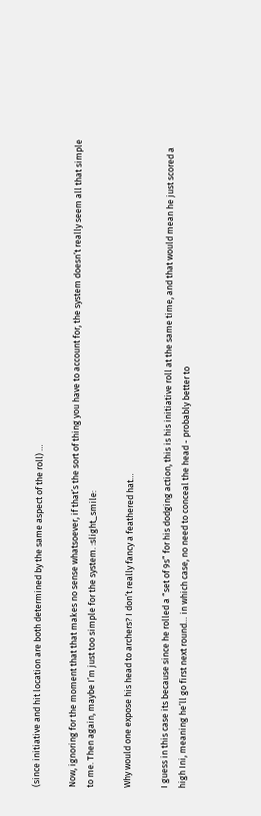(since initiative and hit location are both determined by the same aspect of the roll) …

Now, ignoring for the moment that that makes no sense whatsoever, if that’s the sort of thing you have to account for, the system doesn’t really seem all that simple to me. Then again, maybe I’m just too simple for the system. :slight_smile:

Why would one expose his head to archers? I don’t really fancy a feathered hat…

I guess in this case its because since he rolled a “set of 9s” for his dodging action, this is his initiative roll at the same time, and that would mean he just scored a high Ini, meaning he’ll go first next round… in which case, no need to conceal the head - probably better to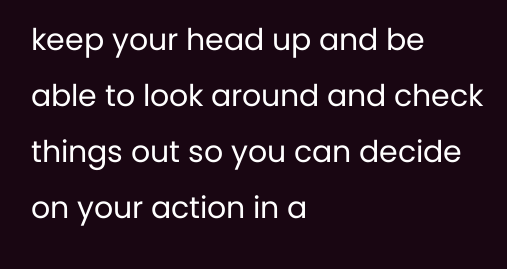keep your head up and be able to look around and check things out so you can decide on your action in a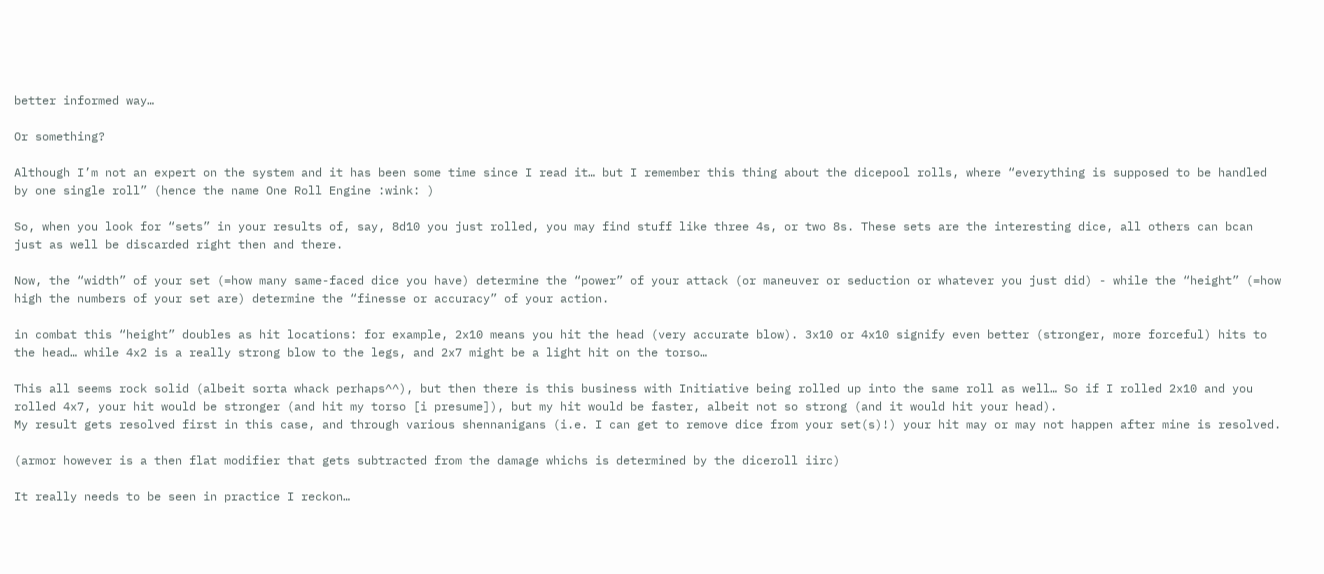better informed way…

Or something?

Although I’m not an expert on the system and it has been some time since I read it… but I remember this thing about the dicepool rolls, where “everything is supposed to be handled by one single roll” (hence the name One Roll Engine :wink: )

So, when you look for “sets” in your results of, say, 8d10 you just rolled, you may find stuff like three 4s, or two 8s. These sets are the interesting dice, all others can bcan just as well be discarded right then and there.

Now, the “width” of your set (=how many same-faced dice you have) determine the “power” of your attack (or maneuver or seduction or whatever you just did) - while the “height” (=how high the numbers of your set are) determine the “finesse or accuracy” of your action.

in combat this “height” doubles as hit locations: for example, 2x10 means you hit the head (very accurate blow). 3x10 or 4x10 signify even better (stronger, more forceful) hits to the head… while 4x2 is a really strong blow to the legs, and 2x7 might be a light hit on the torso…

This all seems rock solid (albeit sorta whack perhaps^^), but then there is this business with Initiative being rolled up into the same roll as well… So if I rolled 2x10 and you rolled 4x7, your hit would be stronger (and hit my torso [i presume]), but my hit would be faster, albeit not so strong (and it would hit your head).
My result gets resolved first in this case, and through various shennanigans (i.e. I can get to remove dice from your set(s)!) your hit may or may not happen after mine is resolved.

(armor however is a then flat modifier that gets subtracted from the damage whichs is determined by the diceroll iirc)

It really needs to be seen in practice I reckon…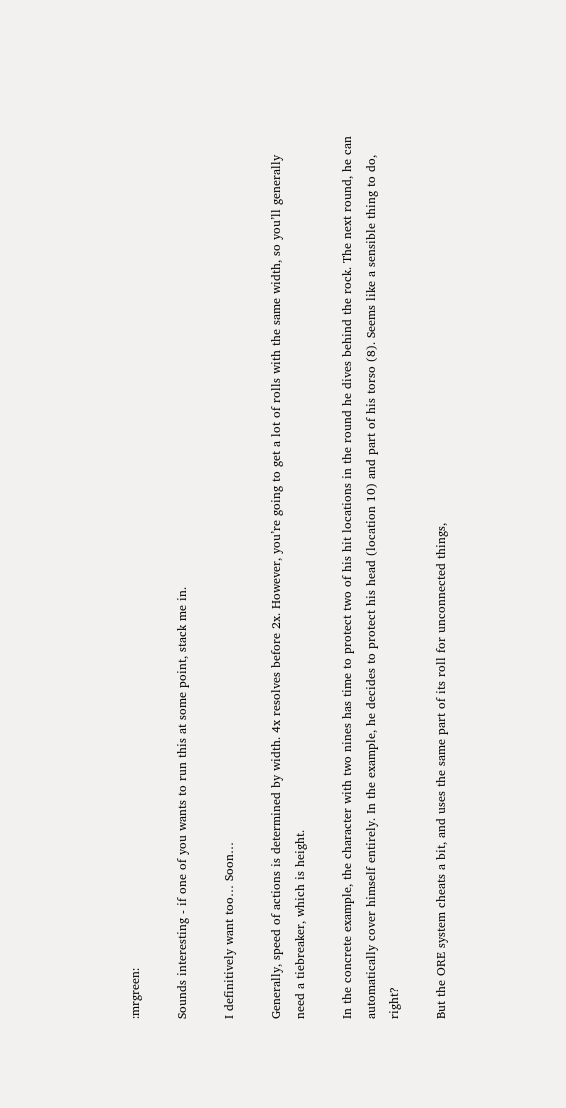:mrgreen:

Sounds interesting - if one of you wants to run this at some point, stack me in.

I definitively want too… Soon…

Generally, speed of actions is determined by width. 4x resolves before 2x. However, you’re going to get a lot of rolls with the same width, so you’ll generally need a tiebreaker, which is height.

In the concrete example, the character with two nines has time to protect two of his hit locations in the round he dives behind the rock. The next round, he can automatically cover himself entirely. In the example, he decides to protect his head (location 10) and part of his torso (8). Seems like a sensible thing to do, right?

But the ORE system cheats a bit, and uses the same part of its roll for unconnected things,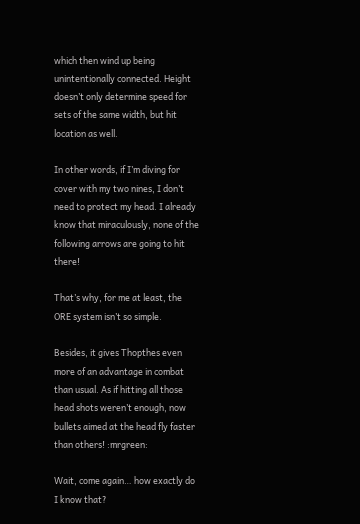which then wind up being unintentionally connected. Height doesn’t only determine speed for sets of the same width, but hit location as well.

In other words, if I’m diving for cover with my two nines, I don’t need to protect my head. I already know that miraculously, none of the following arrows are going to hit there!

That’s why, for me at least, the ORE system isn’t so simple.

Besides, it gives Thopthes even more of an advantage in combat than usual. As if hitting all those head shots weren’t enough, now bullets aimed at the head fly faster than others! :mrgreen:

Wait, come again… how exactly do I know that?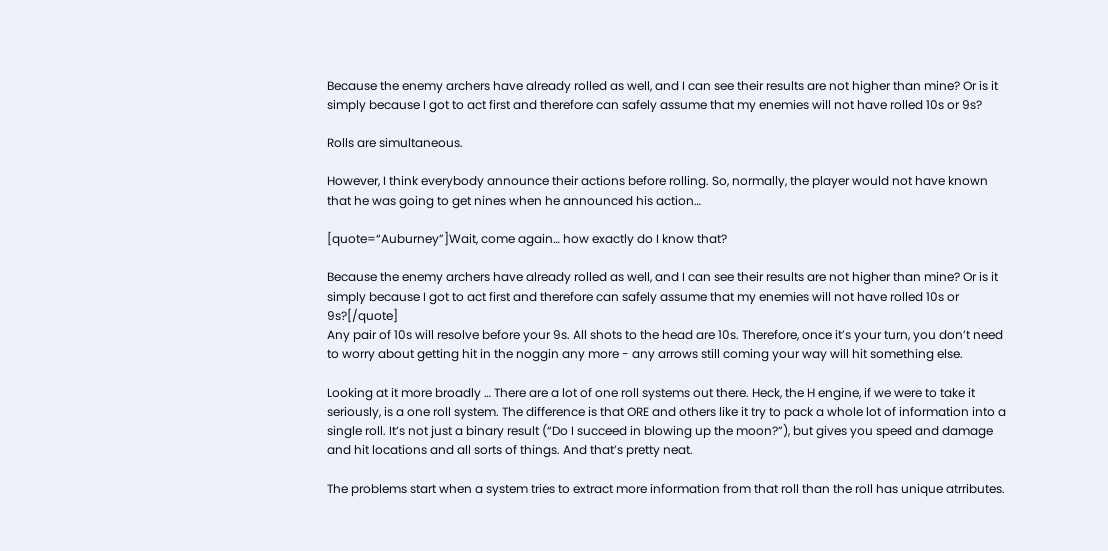Because the enemy archers have already rolled as well, and I can see their results are not higher than mine? Or is it simply because I got to act first and therefore can safely assume that my enemies will not have rolled 10s or 9s?

Rolls are simultaneous.

However, I think everybody announce their actions before rolling. So, normally, the player would not have known that he was going to get nines when he announced his action…

[quote=“Auburney”]Wait, come again… how exactly do I know that?

Because the enemy archers have already rolled as well, and I can see their results are not higher than mine? Or is it simply because I got to act first and therefore can safely assume that my enemies will not have rolled 10s or 9s?[/quote]
Any pair of 10s will resolve before your 9s. All shots to the head are 10s. Therefore, once it’s your turn, you don’t need to worry about getting hit in the noggin any more - any arrows still coming your way will hit something else.

Looking at it more broadly … There are a lot of one roll systems out there. Heck, the H engine, if we were to take it seriously, is a one roll system. The difference is that ORE and others like it try to pack a whole lot of information into a single roll. It’s not just a binary result (“Do I succeed in blowing up the moon?”), but gives you speed and damage and hit locations and all sorts of things. And that’s pretty neat.

The problems start when a system tries to extract more information from that roll than the roll has unique atrributes.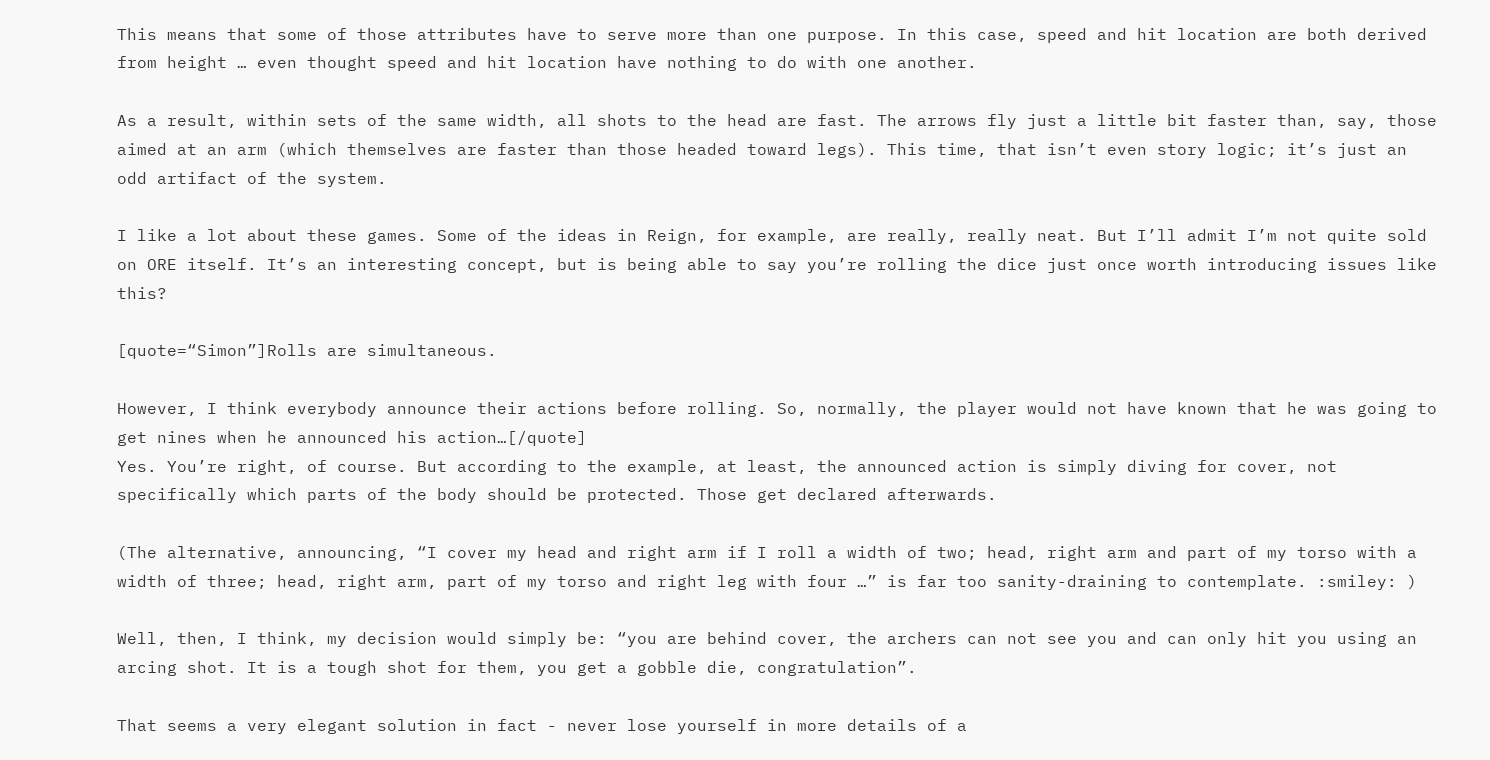This means that some of those attributes have to serve more than one purpose. In this case, speed and hit location are both derived from height … even thought speed and hit location have nothing to do with one another.

As a result, within sets of the same width, all shots to the head are fast. The arrows fly just a little bit faster than, say, those aimed at an arm (which themselves are faster than those headed toward legs). This time, that isn’t even story logic; it’s just an odd artifact of the system.

I like a lot about these games. Some of the ideas in Reign, for example, are really, really neat. But I’ll admit I’m not quite sold on ORE itself. It’s an interesting concept, but is being able to say you’re rolling the dice just once worth introducing issues like this?

[quote=“Simon”]Rolls are simultaneous.

However, I think everybody announce their actions before rolling. So, normally, the player would not have known that he was going to get nines when he announced his action…[/quote]
Yes. You’re right, of course. But according to the example, at least, the announced action is simply diving for cover, not specifically which parts of the body should be protected. Those get declared afterwards.

(The alternative, announcing, “I cover my head and right arm if I roll a width of two; head, right arm and part of my torso with a width of three; head, right arm, part of my torso and right leg with four …” is far too sanity-draining to contemplate. :smiley: )

Well, then, I think, my decision would simply be: “you are behind cover, the archers can not see you and can only hit you using an arcing shot. It is a tough shot for them, you get a gobble die, congratulation”.

That seems a very elegant solution in fact - never lose yourself in more details of a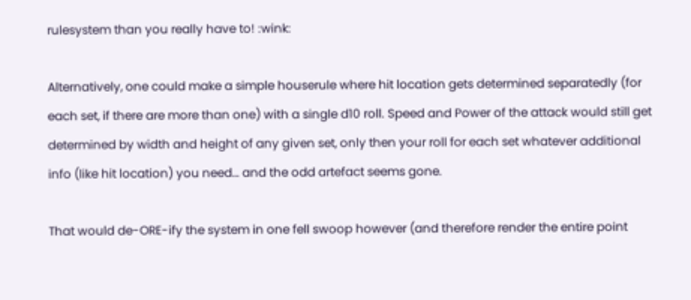rulesystem than you really have to! :wink:

Alternatively, one could make a simple houserule where hit location gets determined separatedly (for each set, if there are more than one) with a single d10 roll. Speed and Power of the attack would still get determined by width and height of any given set, only then your roll for each set whatever additional info (like hit location) you need… and the odd artefact seems gone.

That would de-ORE-ify the system in one fell swoop however (and therefore render the entire point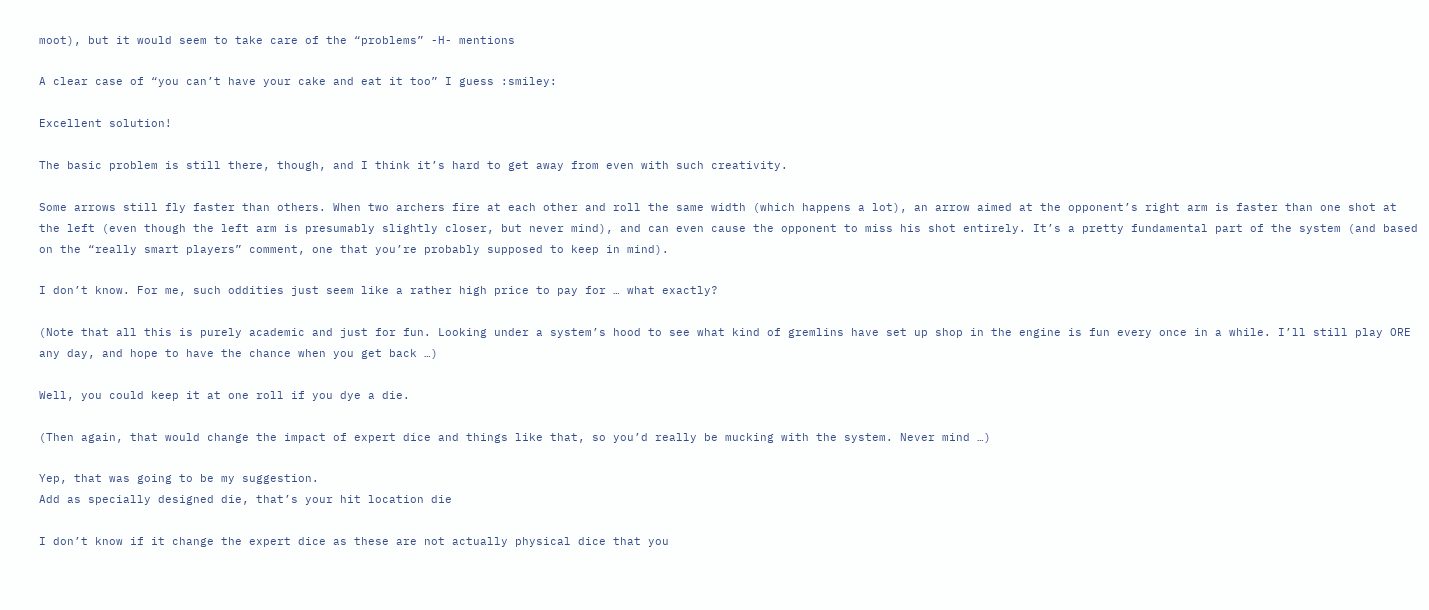moot), but it would seem to take care of the “problems” -H- mentions

A clear case of “you can’t have your cake and eat it too” I guess :smiley:

Excellent solution!

The basic problem is still there, though, and I think it’s hard to get away from even with such creativity.

Some arrows still fly faster than others. When two archers fire at each other and roll the same width (which happens a lot), an arrow aimed at the opponent’s right arm is faster than one shot at the left (even though the left arm is presumably slightly closer, but never mind), and can even cause the opponent to miss his shot entirely. It’s a pretty fundamental part of the system (and based on the “really smart players” comment, one that you’re probably supposed to keep in mind).

I don’t know. For me, such oddities just seem like a rather high price to pay for … what exactly?

(Note that all this is purely academic and just for fun. Looking under a system’s hood to see what kind of gremlins have set up shop in the engine is fun every once in a while. I’ll still play ORE any day, and hope to have the chance when you get back …)

Well, you could keep it at one roll if you dye a die.

(Then again, that would change the impact of expert dice and things like that, so you’d really be mucking with the system. Never mind …)

Yep, that was going to be my suggestion.
Add as specially designed die, that’s your hit location die

I don’t know if it change the expert dice as these are not actually physical dice that you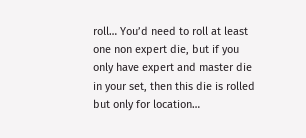roll… You’d need to roll at least one non expert die, but if you only have expert and master die in your set, then this die is rolled but only for location…